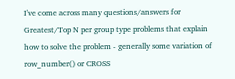I've come across many questions/answers for Greatest/Top N per group type problems that explain how to solve the problem - generally some variation of row_number() or CROSS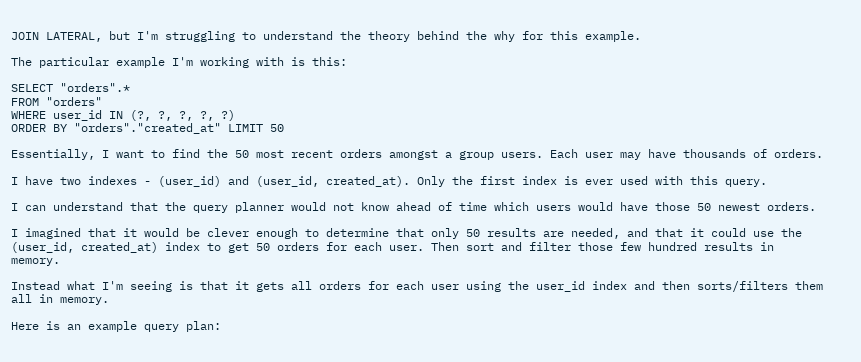JOIN LATERAL, but I'm struggling to understand the theory behind the why for this example.

The particular example I'm working with is this:

SELECT "orders".*
FROM "orders"
WHERE user_id IN (?, ?, ?, ?, ?)
ORDER BY "orders"."created_at" LIMIT 50

Essentially, I want to find the 50 most recent orders amongst a group users. Each user may have thousands of orders.

I have two indexes - (user_id) and (user_id, created_at). Only the first index is ever used with this query.

I can understand that the query planner would not know ahead of time which users would have those 50 newest orders.

I imagined that it would be clever enough to determine that only 50 results are needed, and that it could use the (user_id, created_at) index to get 50 orders for each user. Then sort and filter those few hundred results in memory.

Instead what I'm seeing is that it gets all orders for each user using the user_id index and then sorts/filters them all in memory.

Here is an example query plan: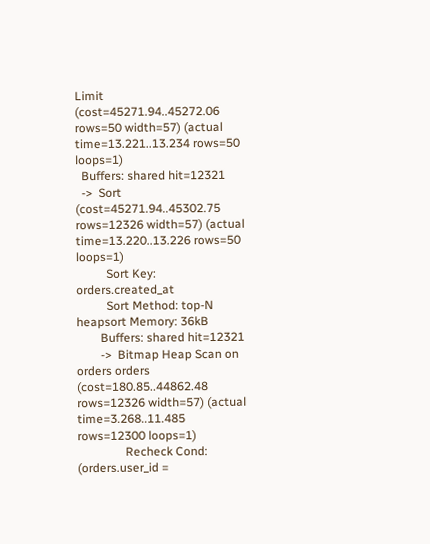Limit  (cost=45271.94..45272.06 rows=50 width=57) (actual time=13.221..13.234 rows=50 loops=1)
  Buffers: shared hit=12321
  ->  Sort  (cost=45271.94..45302.75 rows=12326 width=57) (actual time=13.220..13.226 rows=50 loops=1)
          Sort Key: orders.created_at
          Sort Method: top-N heapsort Memory: 36kB
        Buffers: shared hit=12321
        ->  Bitmap Heap Scan on orders orders  (cost=180.85..44862.48 rows=12326 width=57) (actual time=3.268..11.485 rows=12300 loops=1)
                Recheck Cond: (orders.user_id =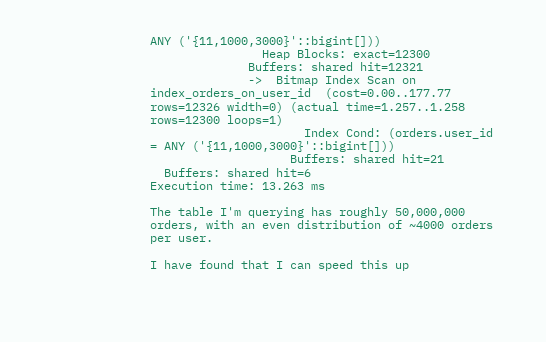ANY ('{11,1000,3000}'::bigint[]))
                Heap Blocks: exact=12300
              Buffers: shared hit=12321
              ->  Bitmap Index Scan on index_orders_on_user_id  (cost=0.00..177.77 rows=12326 width=0) (actual time=1.257..1.258 rows=12300 loops=1)
                      Index Cond: (orders.user_id = ANY ('{11,1000,3000}'::bigint[]))
                    Buffers: shared hit=21
  Buffers: shared hit=6
Execution time: 13.263 ms

The table I'm querying has roughly 50,000,000 orders, with an even distribution of ~4000 orders per user.

I have found that I can speed this up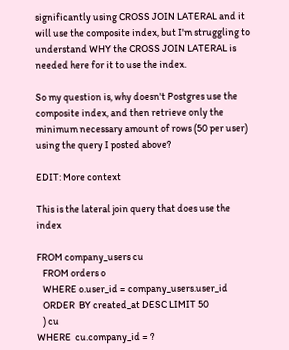significantly using CROSS JOIN LATERAL and it will use the composite index, but I'm struggling to understand WHY the CROSS JOIN LATERAL is needed here for it to use the index.

So my question is, why doesn't Postgres use the composite index, and then retrieve only the minimum necessary amount of rows (50 per user) using the query I posted above?

EDIT: More context

This is the lateral join query that does use the index

FROM company_users cu
   FROM orders o
   WHERE o.user_id = company_users.user_id
   ORDER  BY created_at DESC LIMIT 50
   ) cu
WHERE  cu.company_id = ?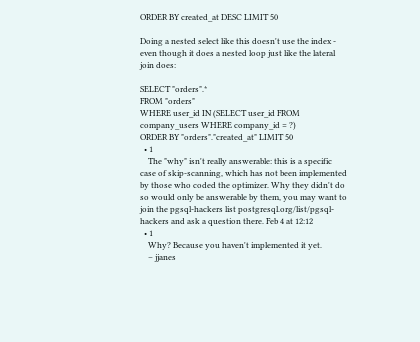ORDER BY created_at DESC LIMIT 50

Doing a nested select like this doesn't use the index - even though it does a nested loop just like the lateral join does:

SELECT "orders".*
FROM "orders"
WHERE user_id IN (SELECT user_id FROM company_users WHERE company_id = ?)
ORDER BY "orders"."created_at" LIMIT 50
  • 1
    The "why" isn't really answerable: this is a specific case of skip-scanning, which has not been implemented by those who coded the optimizer. Why they didn't do so would only be answerable by them, you may want to join the pgsql-hackers list postgresql.org/list/pgsql-hackers and ask a question there. Feb 4 at 12:12
  • 1
    Why? Because you haven't implemented it yet.
    – jjanes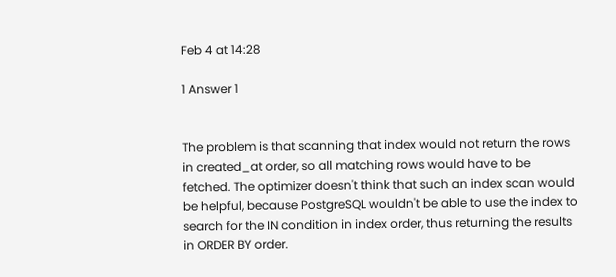Feb 4 at 14:28

1 Answer 1


The problem is that scanning that index would not return the rows in created_at order, so all matching rows would have to be fetched. The optimizer doesn't think that such an index scan would be helpful, because PostgreSQL wouldn't be able to use the index to search for the IN condition in index order, thus returning the results in ORDER BY order.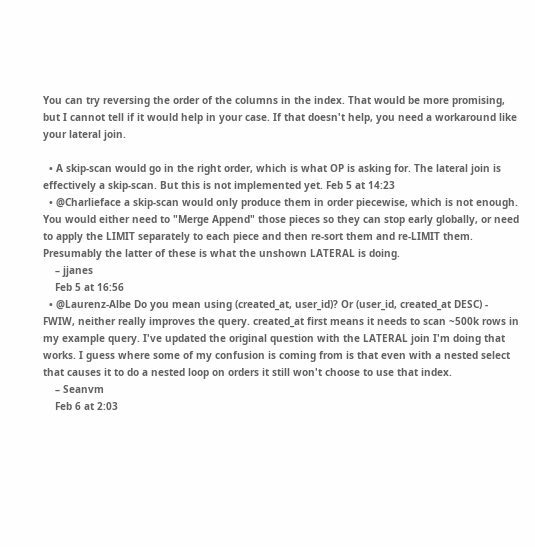You can try reversing the order of the columns in the index. That would be more promising, but I cannot tell if it would help in your case. If that doesn't help, you need a workaround like your lateral join.

  • A skip-scan would go in the right order, which is what OP is asking for. The lateral join is effectively a skip-scan. But this is not implemented yet. Feb 5 at 14:23
  • @Charlieface a skip-scan would only produce them in order piecewise, which is not enough. You would either need to "Merge Append" those pieces so they can stop early globally, or need to apply the LIMIT separately to each piece and then re-sort them and re-LIMIT them. Presumably the latter of these is what the unshown LATERAL is doing.
    – jjanes
    Feb 5 at 16:56
  • @Laurenz-Albe Do you mean using (created_at, user_id)? Or (user_id, created_at DESC) - FWIW, neither really improves the query. created_at first means it needs to scan ~500k rows in my example query. I've updated the original question with the LATERAL join I'm doing that works. I guess where some of my confusion is coming from is that even with a nested select that causes it to do a nested loop on orders it still won't choose to use that index.
    – Seanvm
    Feb 6 at 2:03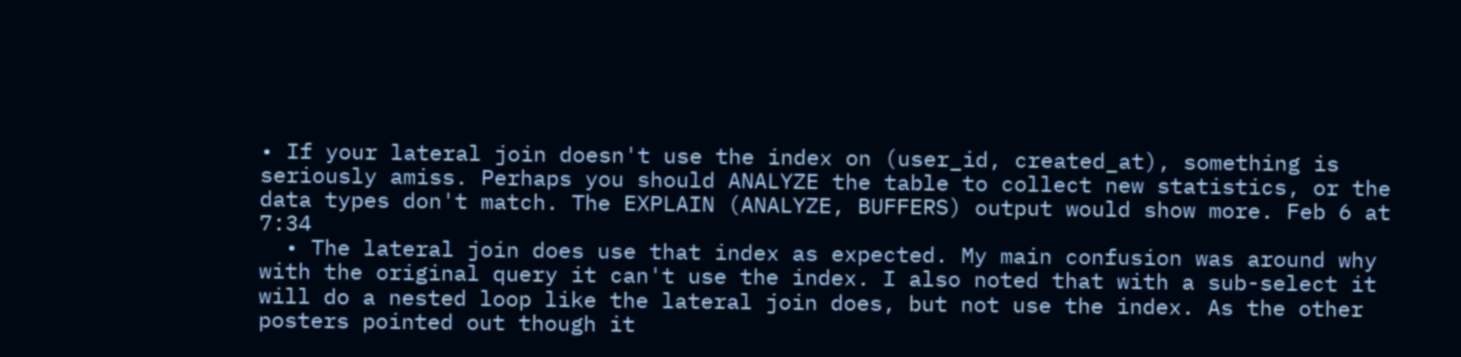• If your lateral join doesn't use the index on (user_id, created_at), something is seriously amiss. Perhaps you should ANALYZE the table to collect new statistics, or the data types don't match. The EXPLAIN (ANALYZE, BUFFERS) output would show more. Feb 6 at 7:34
  • The lateral join does use that index as expected. My main confusion was around why with the original query it can't use the index. I also noted that with a sub-select it will do a nested loop like the lateral join does, but not use the index. As the other posters pointed out though it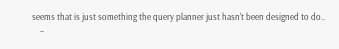seems that is just something the query planner just hasn't been designed to do..
    –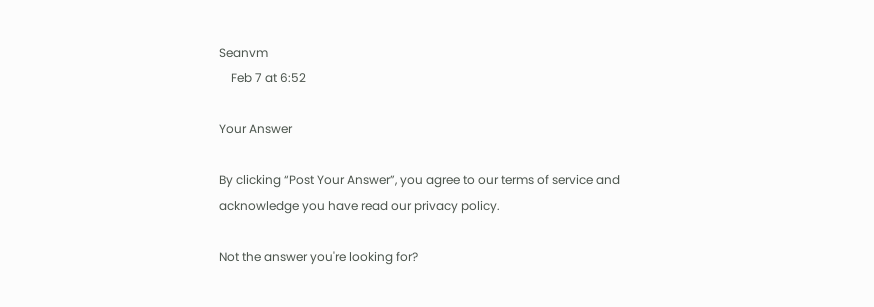Seanvm
    Feb 7 at 6:52

Your Answer

By clicking “Post Your Answer”, you agree to our terms of service and acknowledge you have read our privacy policy.

Not the answer you're looking for?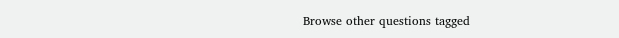Browse other questions tagged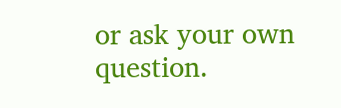or ask your own question.